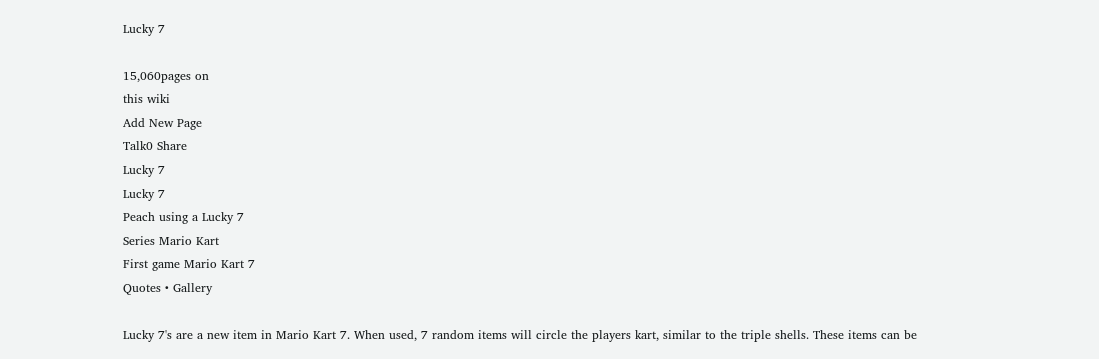Lucky 7

15,060pages on
this wiki
Add New Page
Talk0 Share
Lucky 7
Lucky 7
Peach using a Lucky 7
Series Mario Kart
First game Mario Kart 7
Quotes • Gallery

Lucky 7's are a new item in Mario Kart 7. When used, 7 random items will circle the players kart, similar to the triple shells. These items can be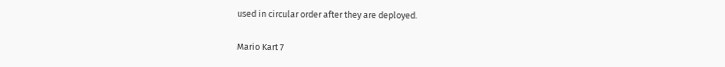used in circular order after they are deployed.

Mario Kart 7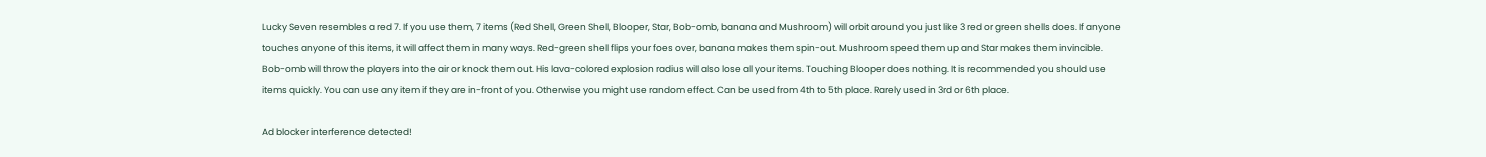Lucky Seven resembles a red 7. If you use them, 7 items (Red Shell, Green Shell, Blooper, Star, Bob-omb, banana and Mushroom) will orbit around you just like 3 red or green shells does. If anyone touches anyone of this items, it will affect them in many ways. Red-green shell flips your foes over, banana makes them spin-out. Mushroom speed them up and Star makes them invincible. Bob-omb will throw the players into the air or knock them out. His lava-colored explosion radius will also lose all your items. Touching Blooper does nothing. It is recommended you should use items quickly. You can use any item if they are in-front of you. Otherwise you might use random effect. Can be used from 4th to 5th place. Rarely used in 3rd or 6th place.

Ad blocker interference detected!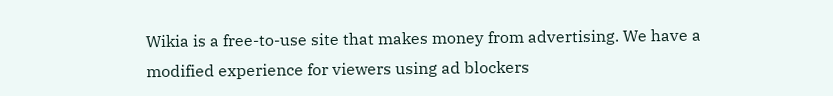Wikia is a free-to-use site that makes money from advertising. We have a modified experience for viewers using ad blockers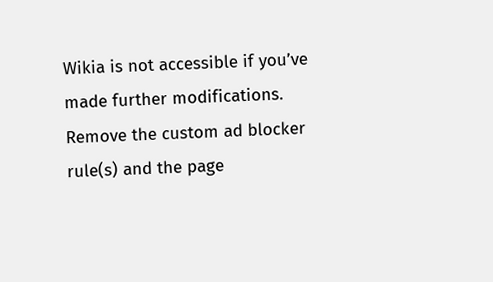Wikia is not accessible if you’ve made further modifications. Remove the custom ad blocker rule(s) and the page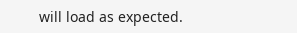will load as expected.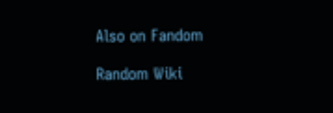Also on Fandom

Random Wiki